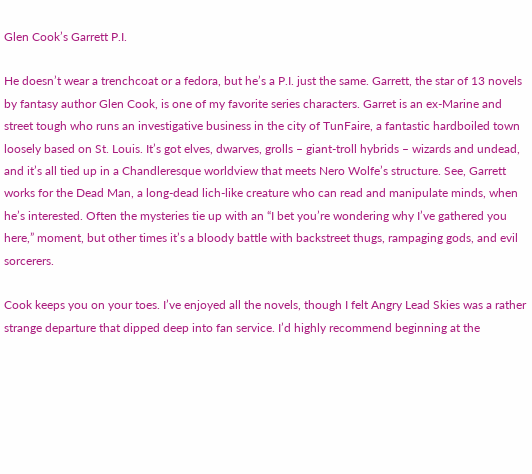Glen Cook’s Garrett P.I.

He doesn’t wear a trenchcoat or a fedora, but he’s a P.I. just the same. Garrett, the star of 13 novels by fantasy author Glen Cook, is one of my favorite series characters. Garret is an ex-Marine and street tough who runs an investigative business in the city of TunFaire, a fantastic hardboiled town loosely based on St. Louis. It’s got elves, dwarves, grolls – giant-troll hybrids – wizards and undead, and it’s all tied up in a Chandleresque worldview that meets Nero Wolfe’s structure. See, Garrett works for the Dead Man, a long-dead lich-like creature who can read and manipulate minds, when he’s interested. Often the mysteries tie up with an “I bet you’re wondering why I’ve gathered you here,” moment, but other times it’s a bloody battle with backstreet thugs, rampaging gods, and evil sorcerers.

Cook keeps you on your toes. I’ve enjoyed all the novels, though I felt Angry Lead Skies was a rather strange departure that dipped deep into fan service. I’d highly recommend beginning at the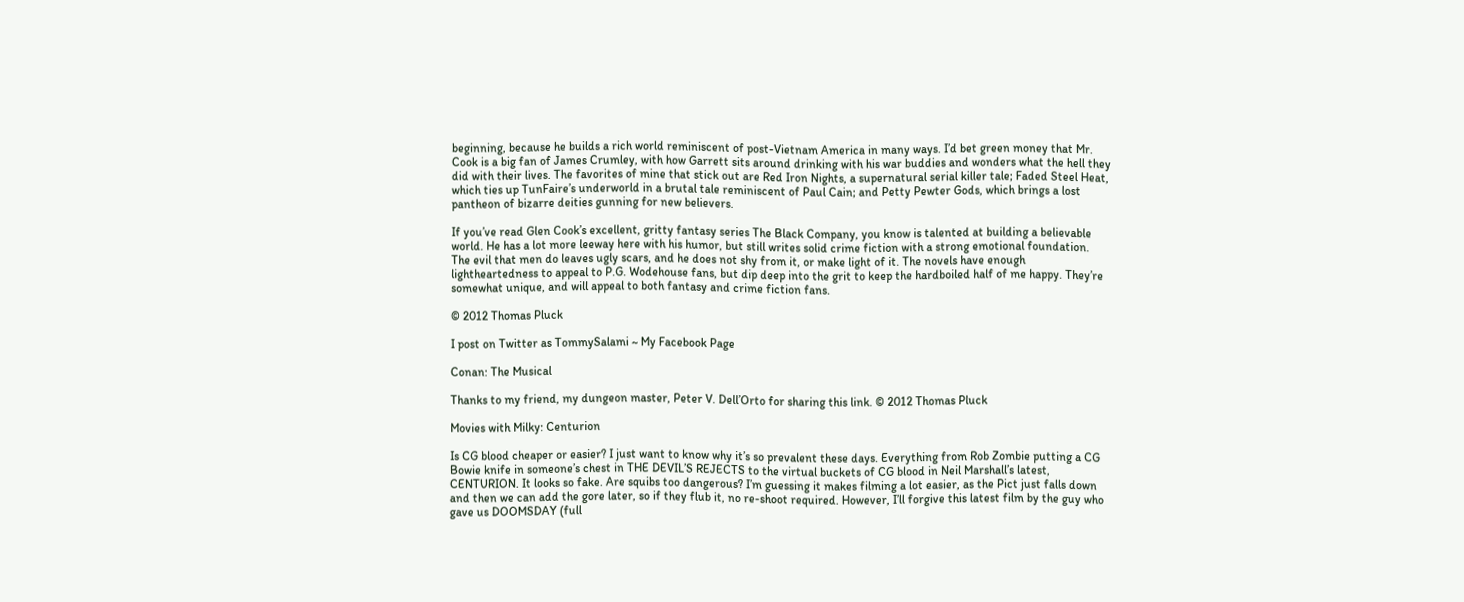beginning, because he builds a rich world reminiscent of post-Vietnam America in many ways. I’d bet green money that Mr. Cook is a big fan of James Crumley, with how Garrett sits around drinking with his war buddies and wonders what the hell they did with their lives. The favorites of mine that stick out are Red Iron Nights, a supernatural serial killer tale; Faded Steel Heat, which ties up TunFaire’s underworld in a brutal tale reminiscent of Paul Cain; and Petty Pewter Gods, which brings a lost pantheon of bizarre deities gunning for new believers.

If you’ve read Glen Cook’s excellent, gritty fantasy series The Black Company, you know is talented at building a believable world. He has a lot more leeway here with his humor, but still writes solid crime fiction with a strong emotional foundation. The evil that men do leaves ugly scars, and he does not shy from it, or make light of it. The novels have enough lightheartedness to appeal to P.G. Wodehouse fans, but dip deep into the grit to keep the hardboiled half of me happy. They’re somewhat unique, and will appeal to both fantasy and crime fiction fans.

© 2012 Thomas Pluck

I post on Twitter as TommySalami ~ My Facebook Page

Conan: The Musical

Thanks to my friend, my dungeon master, Peter V. Dell’Orto for sharing this link. © 2012 Thomas Pluck

Movies with Milky: Centurion

Is CG blood cheaper or easier? I just want to know why it’s so prevalent these days. Everything from Rob Zombie putting a CG Bowie knife in someone’s chest in THE DEVIL’S REJECTS to the virtual buckets of CG blood in Neil Marshall’s latest, CENTURION. It looks so fake. Are squibs too dangerous? I’m guessing it makes filming a lot easier, as the Pict just falls down and then we can add the gore later, so if they flub it, no re-shoot required. However, I’ll forgive this latest film by the guy who gave us DOOMSDAY (full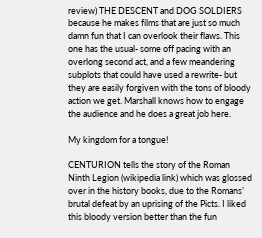review) THE DESCENT and DOG SOLDIERS because he makes films that are just so much damn fun that I can overlook their flaws. This one has the usual- some off pacing with an overlong second act, and a few meandering subplots that could have used a rewrite- but they are easily forgiven with the tons of bloody action we get. Marshall knows how to engage the audience and he does a great job here.

My kingdom for a tongue!

CENTURION tells the story of the Roman Ninth Legion (wikipedia link) which was glossed over in the history books, due to the Romans’ brutal defeat by an uprising of the Picts. I liked this bloody version better than the fun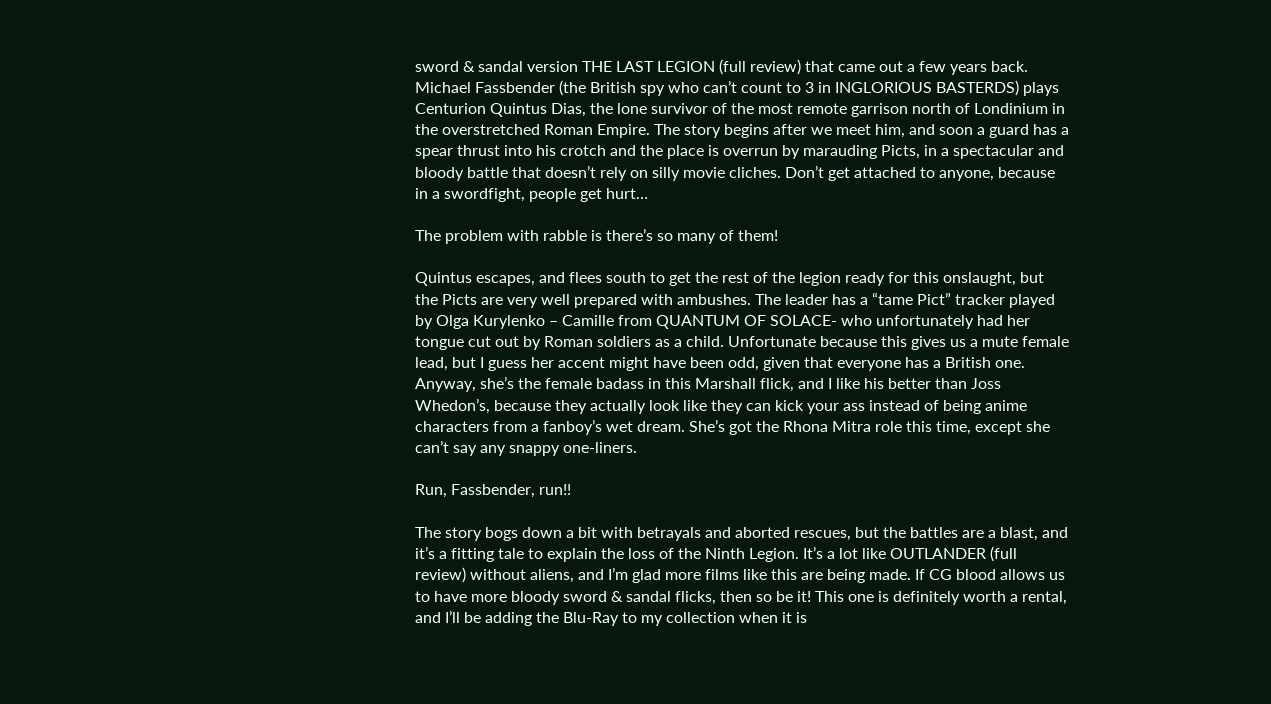sword & sandal version THE LAST LEGION (full review) that came out a few years back. Michael Fassbender (the British spy who can’t count to 3 in INGLORIOUS BASTERDS) plays Centurion Quintus Dias, the lone survivor of the most remote garrison north of Londinium in the overstretched Roman Empire. The story begins after we meet him, and soon a guard has a spear thrust into his crotch and the place is overrun by marauding Picts, in a spectacular and bloody battle that doesn’t rely on silly movie cliches. Don’t get attached to anyone, because in a swordfight, people get hurt…

The problem with rabble is there’s so many of them!

Quintus escapes, and flees south to get the rest of the legion ready for this onslaught, but the Picts are very well prepared with ambushes. The leader has a “tame Pict” tracker played by Olga Kurylenko – Camille from QUANTUM OF SOLACE- who unfortunately had her tongue cut out by Roman soldiers as a child. Unfortunate because this gives us a mute female lead, but I guess her accent might have been odd, given that everyone has a British one. Anyway, she’s the female badass in this Marshall flick, and I like his better than Joss Whedon’s, because they actually look like they can kick your ass instead of being anime characters from a fanboy’s wet dream. She’s got the Rhona Mitra role this time, except she can’t say any snappy one-liners.

Run, Fassbender, run!!

The story bogs down a bit with betrayals and aborted rescues, but the battles are a blast, and it’s a fitting tale to explain the loss of the Ninth Legion. It’s a lot like OUTLANDER (full review) without aliens, and I’m glad more films like this are being made. If CG blood allows us to have more bloody sword & sandal flicks, then so be it! This one is definitely worth a rental, and I’ll be adding the Blu-Ray to my collection when it is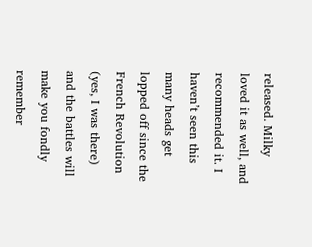released. Milky loved it as well, and recommended it. I haven’t seen this many heads get lopped off since the French Revolution (yes, I was there) and the battles will make you fondly remember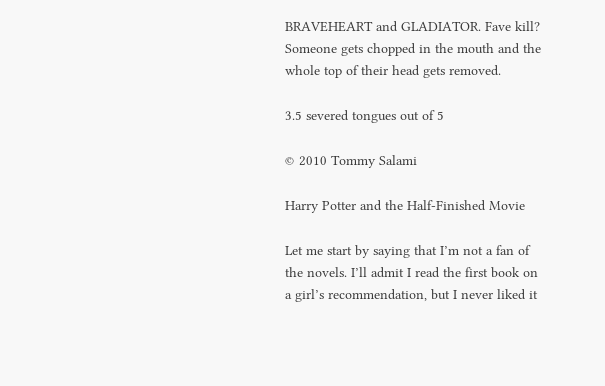BRAVEHEART and GLADIATOR. Fave kill? Someone gets chopped in the mouth and the whole top of their head gets removed.

3.5 severed tongues out of 5

© 2010 Tommy Salami

Harry Potter and the Half-Finished Movie

Let me start by saying that I’m not a fan of the novels. I’ll admit I read the first book on a girl’s recommendation, but I never liked it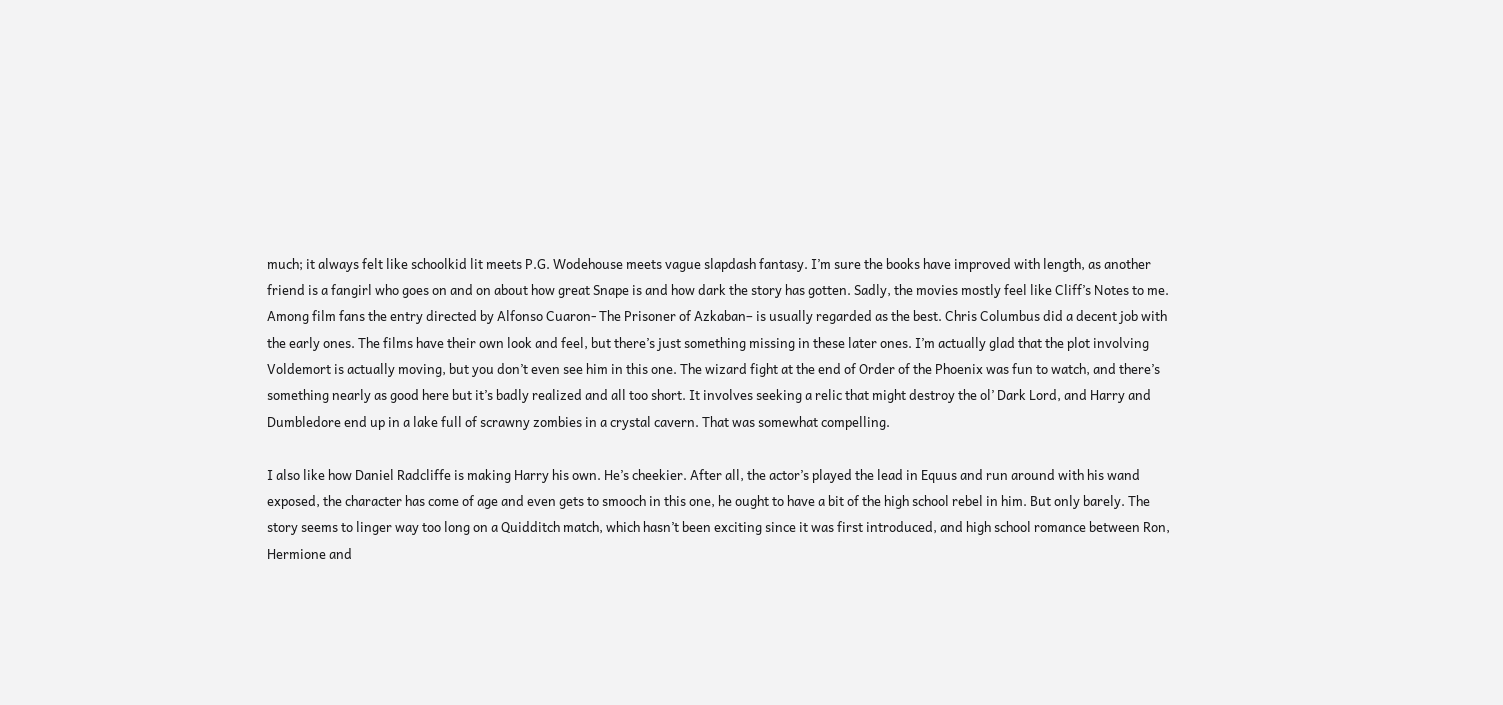much; it always felt like schoolkid lit meets P.G. Wodehouse meets vague slapdash fantasy. I’m sure the books have improved with length, as another friend is a fangirl who goes on and on about how great Snape is and how dark the story has gotten. Sadly, the movies mostly feel like Cliff’s Notes to me.
Among film fans the entry directed by Alfonso Cuaron- The Prisoner of Azkaban– is usually regarded as the best. Chris Columbus did a decent job with the early ones. The films have their own look and feel, but there’s just something missing in these later ones. I’m actually glad that the plot involving Voldemort is actually moving, but you don’t even see him in this one. The wizard fight at the end of Order of the Phoenix was fun to watch, and there’s something nearly as good here but it’s badly realized and all too short. It involves seeking a relic that might destroy the ol’ Dark Lord, and Harry and Dumbledore end up in a lake full of scrawny zombies in a crystal cavern. That was somewhat compelling.

I also like how Daniel Radcliffe is making Harry his own. He’s cheekier. After all, the actor’s played the lead in Equus and run around with his wand exposed, the character has come of age and even gets to smooch in this one, he ought to have a bit of the high school rebel in him. But only barely. The story seems to linger way too long on a Quidditch match, which hasn’t been exciting since it was first introduced, and high school romance between Ron, Hermione and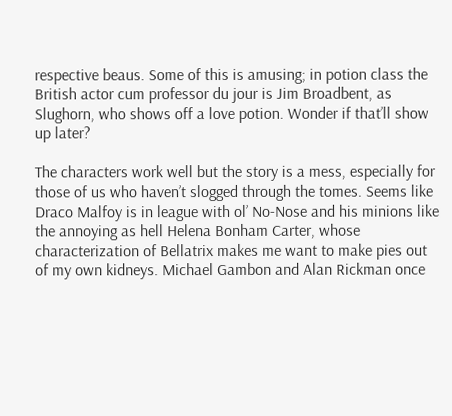respective beaus. Some of this is amusing; in potion class the British actor cum professor du jour is Jim Broadbent, as Slughorn, who shows off a love potion. Wonder if that’ll show up later?

The characters work well but the story is a mess, especially for those of us who haven’t slogged through the tomes. Seems like Draco Malfoy is in league with ol’ No-Nose and his minions like the annoying as hell Helena Bonham Carter, whose characterization of Bellatrix makes me want to make pies out of my own kidneys. Michael Gambon and Alan Rickman once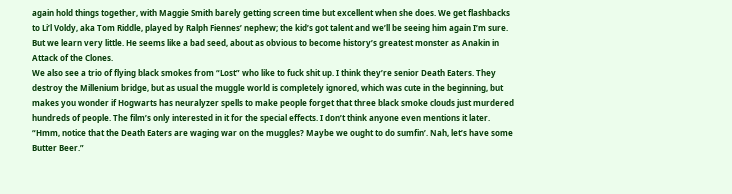again hold things together, with Maggie Smith barely getting screen time but excellent when she does. We get flashbacks to Li’l Voldy, aka Tom Riddle, played by Ralph Fiennes’ nephew; the kid’s got talent and we’ll be seeing him again I’m sure. But we learn very little. He seems like a bad seed, about as obvious to become history’s greatest monster as Anakin in Attack of the Clones.
We also see a trio of flying black smokes from “Lost” who like to fuck shit up. I think they’re senior Death Eaters. They destroy the Millenium bridge, but as usual the muggle world is completely ignored, which was cute in the beginning, but makes you wonder if Hogwarts has neuralyzer spells to make people forget that three black smoke clouds just murdered hundreds of people. The film’s only interested in it for the special effects. I don’t think anyone even mentions it later. “Hmm, notice that the Death Eaters are waging war on the muggles? Maybe we ought to do sumfin’. Nah, let’s have some Butter Beer.”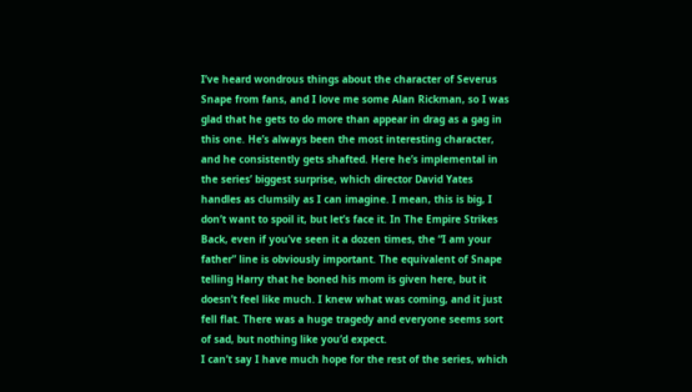I’ve heard wondrous things about the character of Severus Snape from fans, and I love me some Alan Rickman, so I was glad that he gets to do more than appear in drag as a gag in this one. He’s always been the most interesting character, and he consistently gets shafted. Here he’s implemental in the series’ biggest surprise, which director David Yates handles as clumsily as I can imagine. I mean, this is big, I don’t want to spoil it, but let’s face it. In The Empire Strikes Back, even if you’ve seen it a dozen times, the “I am your father” line is obviously important. The equivalent of Snape telling Harry that he boned his mom is given here, but it doesn’t feel like much. I knew what was coming, and it just fell flat. There was a huge tragedy and everyone seems sort of sad, but nothing like you’d expect.
I can’t say I have much hope for the rest of the series, which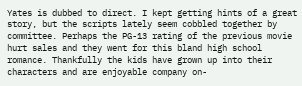Yates is dubbed to direct. I kept getting hints of a great story, but the scripts lately seem cobbled together by committee. Perhaps the PG-13 rating of the previous movie hurt sales and they went for this bland high school romance. Thankfully the kids have grown up into their characters and are enjoyable company on-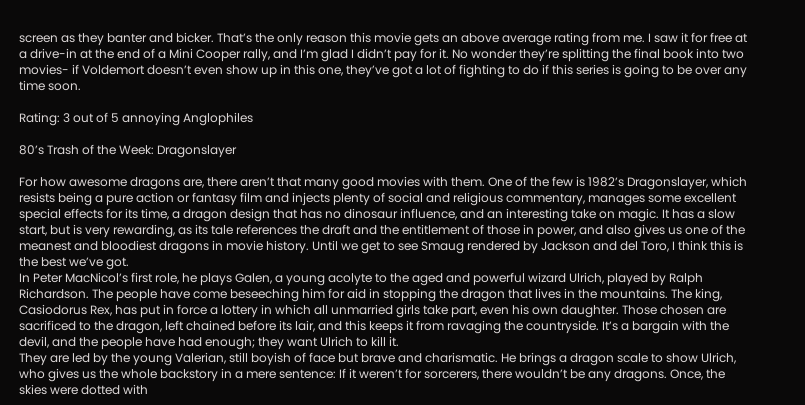screen as they banter and bicker. That’s the only reason this movie gets an above average rating from me. I saw it for free at a drive-in at the end of a Mini Cooper rally, and I’m glad I didn’t pay for it. No wonder they’re splitting the final book into two movies- if Voldemort doesn’t even show up in this one, they’ve got a lot of fighting to do if this series is going to be over any time soon.

Rating: 3 out of 5 annoying Anglophiles

80’s Trash of the Week: Dragonslayer

For how awesome dragons are, there aren’t that many good movies with them. One of the few is 1982’s Dragonslayer, which resists being a pure action or fantasy film and injects plenty of social and religious commentary, manages some excellent special effects for its time, a dragon design that has no dinosaur influence, and an interesting take on magic. It has a slow start, but is very rewarding, as its tale references the draft and the entitlement of those in power, and also gives us one of the meanest and bloodiest dragons in movie history. Until we get to see Smaug rendered by Jackson and del Toro, I think this is the best we’ve got.
In Peter MacNicol’s first role, he plays Galen, a young acolyte to the aged and powerful wizard Ulrich, played by Ralph Richardson. The people have come beseeching him for aid in stopping the dragon that lives in the mountains. The king, Casiodorus Rex, has put in force a lottery in which all unmarried girls take part, even his own daughter. Those chosen are sacrificed to the dragon, left chained before its lair, and this keeps it from ravaging the countryside. It’s a bargain with the devil, and the people have had enough; they want Ulrich to kill it.
They are led by the young Valerian, still boyish of face but brave and charismatic. He brings a dragon scale to show Ulrich, who gives us the whole backstory in a mere sentence: If it weren’t for sorcerers, there wouldn’t be any dragons. Once, the skies were dotted with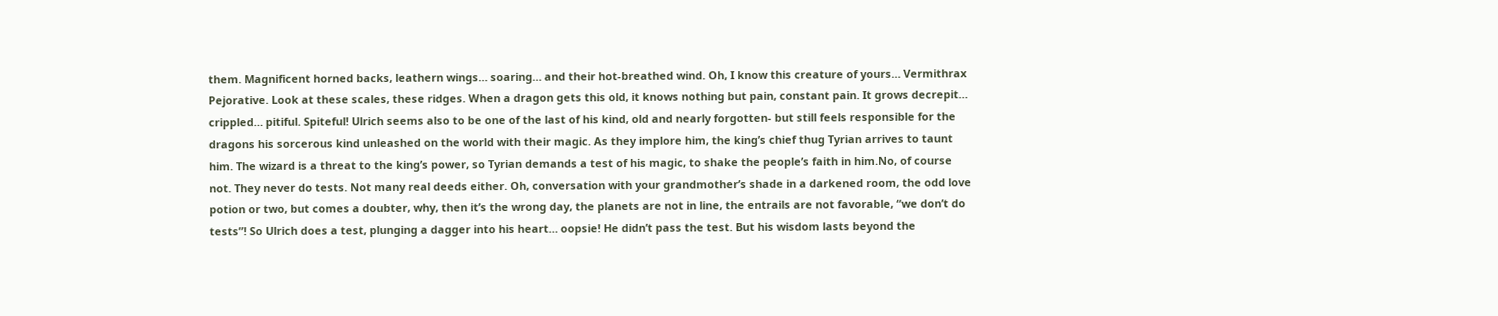them. Magnificent horned backs, leathern wings… soaring… and their hot-breathed wind. Oh, I know this creature of yours… Vermithrax Pejorative. Look at these scales, these ridges. When a dragon gets this old, it knows nothing but pain, constant pain. It grows decrepit… crippled… pitiful. Spiteful! Ulrich seems also to be one of the last of his kind, old and nearly forgotten- but still feels responsible for the dragons his sorcerous kind unleashed on the world with their magic. As they implore him, the king’s chief thug Tyrian arrives to taunt him. The wizard is a threat to the king’s power, so Tyrian demands a test of his magic, to shake the people’s faith in him.No, of course not. They never do tests. Not many real deeds either. Oh, conversation with your grandmother’s shade in a darkened room, the odd love potion or two, but comes a doubter, why, then it’s the wrong day, the planets are not in line, the entrails are not favorable, “we don’t do tests”! So Ulrich does a test, plunging a dagger into his heart… oopsie! He didn’t pass the test. But his wisdom lasts beyond the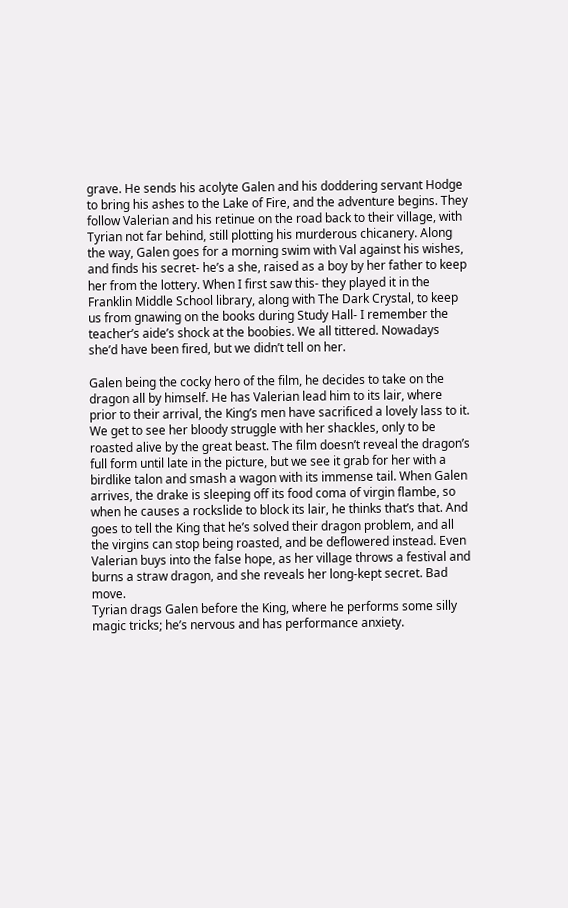grave. He sends his acolyte Galen and his doddering servant Hodge to bring his ashes to the Lake of Fire, and the adventure begins. They follow Valerian and his retinue on the road back to their village, with Tyrian not far behind, still plotting his murderous chicanery. Along the way, Galen goes for a morning swim with Val against his wishes, and finds his secret- he’s a she, raised as a boy by her father to keep her from the lottery. When I first saw this- they played it in the Franklin Middle School library, along with The Dark Crystal, to keep us from gnawing on the books during Study Hall- I remember the teacher’s aide’s shock at the boobies. We all tittered. Nowadays she’d have been fired, but we didn’t tell on her.

Galen being the cocky hero of the film, he decides to take on the dragon all by himself. He has Valerian lead him to its lair, where prior to their arrival, the King’s men have sacrificed a lovely lass to it. We get to see her bloody struggle with her shackles, only to be roasted alive by the great beast. The film doesn’t reveal the dragon’s full form until late in the picture, but we see it grab for her with a birdlike talon and smash a wagon with its immense tail. When Galen arrives, the drake is sleeping off its food coma of virgin flambe, so when he causes a rockslide to block its lair, he thinks that’s that. And goes to tell the King that he’s solved their dragon problem, and all the virgins can stop being roasted, and be deflowered instead. Even Valerian buys into the false hope, as her village throws a festival and burns a straw dragon, and she reveals her long-kept secret. Bad move.
Tyrian drags Galen before the King, where he performs some silly magic tricks; he’s nervous and has performance anxiety.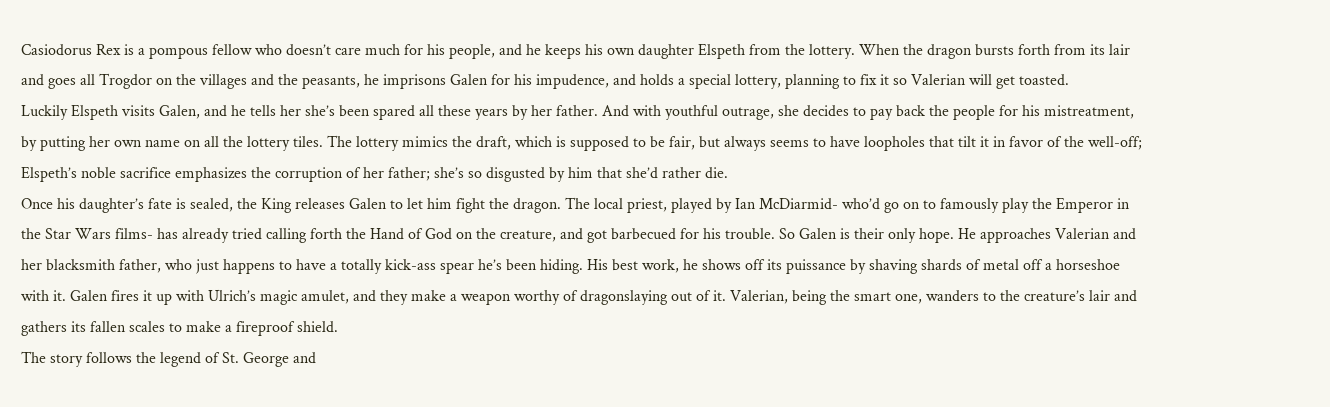Casiodorus Rex is a pompous fellow who doesn’t care much for his people, and he keeps his own daughter Elspeth from the lottery. When the dragon bursts forth from its lair and goes all Trogdor on the villages and the peasants, he imprisons Galen for his impudence, and holds a special lottery, planning to fix it so Valerian will get toasted.
Luckily Elspeth visits Galen, and he tells her she’s been spared all these years by her father. And with youthful outrage, she decides to pay back the people for his mistreatment, by putting her own name on all the lottery tiles. The lottery mimics the draft, which is supposed to be fair, but always seems to have loopholes that tilt it in favor of the well-off; Elspeth’s noble sacrifice emphasizes the corruption of her father; she’s so disgusted by him that she’d rather die.
Once his daughter’s fate is sealed, the King releases Galen to let him fight the dragon. The local priest, played by Ian McDiarmid- who’d go on to famously play the Emperor in the Star Wars films- has already tried calling forth the Hand of God on the creature, and got barbecued for his trouble. So Galen is their only hope. He approaches Valerian and her blacksmith father, who just happens to have a totally kick-ass spear he’s been hiding. His best work, he shows off its puissance by shaving shards of metal off a horseshoe with it. Galen fires it up with Ulrich’s magic amulet, and they make a weapon worthy of dragonslaying out of it. Valerian, being the smart one, wanders to the creature’s lair and gathers its fallen scales to make a fireproof shield.
The story follows the legend of St. George and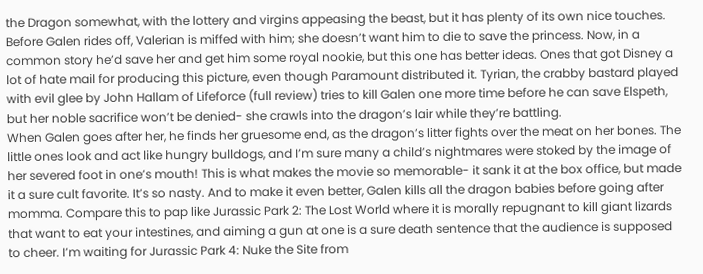the Dragon somewhat, with the lottery and virgins appeasing the beast, but it has plenty of its own nice touches. Before Galen rides off, Valerian is miffed with him; she doesn’t want him to die to save the princess. Now, in a common story he’d save her and get him some royal nookie, but this one has better ideas. Ones that got Disney a lot of hate mail for producing this picture, even though Paramount distributed it. Tyrian, the crabby bastard played with evil glee by John Hallam of Lifeforce (full review) tries to kill Galen one more time before he can save Elspeth, but her noble sacrifice won’t be denied- she crawls into the dragon’s lair while they’re battling.
When Galen goes after her, he finds her gruesome end, as the dragon’s litter fights over the meat on her bones. The little ones look and act like hungry bulldogs, and I’m sure many a child’s nightmares were stoked by the image of her severed foot in one’s mouth! This is what makes the movie so memorable- it sank it at the box office, but made it a sure cult favorite. It’s so nasty. And to make it even better, Galen kills all the dragon babies before going after momma. Compare this to pap like Jurassic Park 2: The Lost World where it is morally repugnant to kill giant lizards that want to eat your intestines, and aiming a gun at one is a sure death sentence that the audience is supposed to cheer. I’m waiting for Jurassic Park 4: Nuke the Site from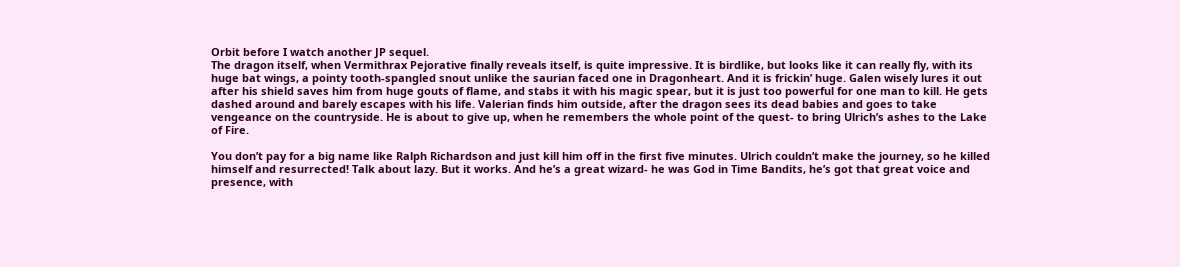Orbit before I watch another JP sequel.
The dragon itself, when Vermithrax Pejorative finally reveals itself, is quite impressive. It is birdlike, but looks like it can really fly, with its huge bat wings, a pointy tooth-spangled snout unlike the saurian faced one in Dragonheart. And it is frickin’ huge. Galen wisely lures it out after his shield saves him from huge gouts of flame, and stabs it with his magic spear, but it is just too powerful for one man to kill. He gets dashed around and barely escapes with his life. Valerian finds him outside, after the dragon sees its dead babies and goes to take vengeance on the countryside. He is about to give up, when he remembers the whole point of the quest- to bring Ulrich’s ashes to the Lake of Fire.

You don’t pay for a big name like Ralph Richardson and just kill him off in the first five minutes. Ulrich couldn’t make the journey, so he killed himself and resurrected! Talk about lazy. But it works. And he’s a great wizard- he was God in Time Bandits, he’s got that great voice and presence, with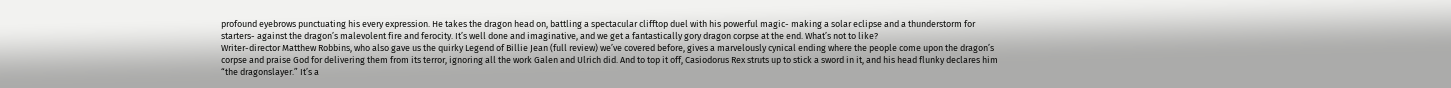profound eyebrows punctuating his every expression. He takes the dragon head on, battling a spectacular clifftop duel with his powerful magic- making a solar eclipse and a thunderstorm for starters- against the dragon’s malevolent fire and ferocity. It’s well done and imaginative, and we get a fantastically gory dragon corpse at the end. What’s not to like?
Writer-director Matthew Robbins, who also gave us the quirky Legend of Billie Jean (full review) we’ve covered before, gives a marvelously cynical ending where the people come upon the dragon’s corpse and praise God for delivering them from its terror, ignoring all the work Galen and Ulrich did. And to top it off, Casiodorus Rex struts up to stick a sword in it, and his head flunky declares him “the dragonslayer.” It’s a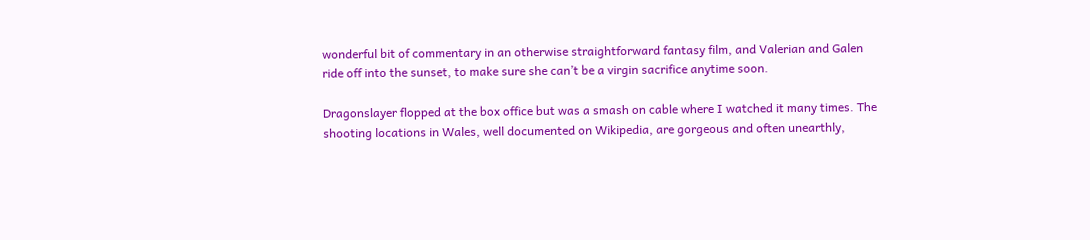wonderful bit of commentary in an otherwise straightforward fantasy film, and Valerian and Galen ride off into the sunset, to make sure she can’t be a virgin sacrifice anytime soon.

Dragonslayer flopped at the box office but was a smash on cable where I watched it many times. The shooting locations in Wales, well documented on Wikipedia, are gorgeous and often unearthly,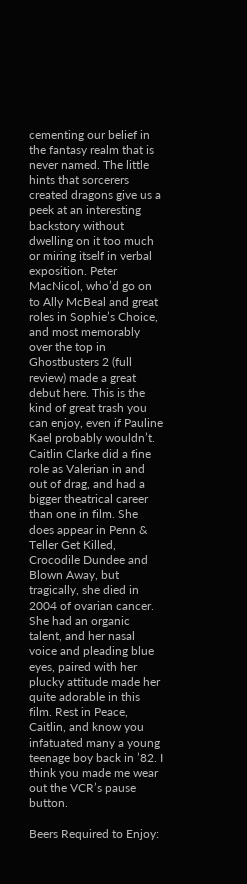cementing our belief in the fantasy realm that is never named. The little hints that sorcerers created dragons give us a peek at an interesting backstory without dwelling on it too much or miring itself in verbal exposition. Peter MacNicol, who’d go on to Ally McBeal and great roles in Sophie’s Choice, and most memorably over the top in Ghostbusters 2 (full review) made a great debut here. This is the kind of great trash you can enjoy, even if Pauline Kael probably wouldn’t.
Caitlin Clarke did a fine role as Valerian in and out of drag, and had a bigger theatrical career than one in film. She does appear in Penn & Teller Get Killed, Crocodile Dundee and Blown Away, but tragically, she died in 2004 of ovarian cancer. She had an organic talent, and her nasal voice and pleading blue eyes, paired with her plucky attitude made her quite adorable in this film. Rest in Peace, Caitlin, and know you infatuated many a young teenage boy back in ’82. I think you made me wear out the VCR’s pause button.

Beers Required to Enjoy: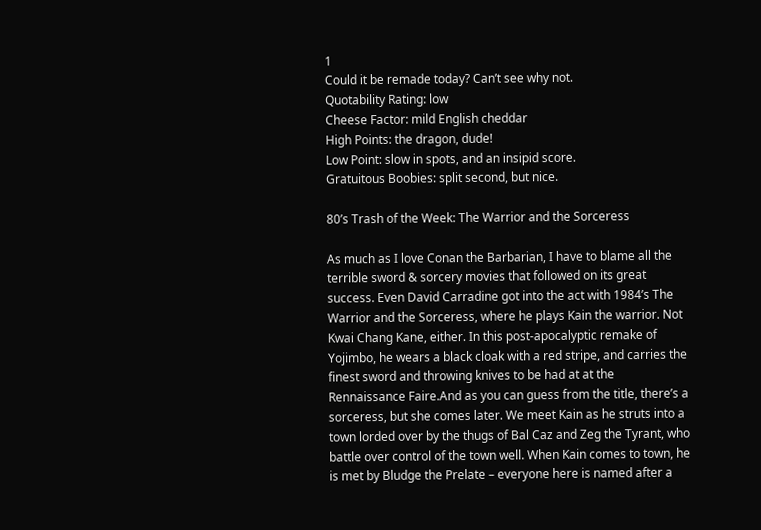1
Could it be remade today? Can’t see why not.
Quotability Rating: low
Cheese Factor: mild English cheddar
High Points: the dragon, dude!
Low Point: slow in spots, and an insipid score.
Gratuitous Boobies: split second, but nice.

80’s Trash of the Week: The Warrior and the Sorceress

As much as I love Conan the Barbarian, I have to blame all the terrible sword & sorcery movies that followed on its great success. Even David Carradine got into the act with 1984’s The Warrior and the Sorceress, where he plays Kain the warrior. Not Kwai Chang Kane, either. In this post-apocalyptic remake of Yojimbo, he wears a black cloak with a red stripe, and carries the finest sword and throwing knives to be had at at the Rennaissance Faire.And as you can guess from the title, there’s a sorceress, but she comes later. We meet Kain as he struts into a town lorded over by the thugs of Bal Caz and Zeg the Tyrant, who battle over control of the town well. When Kain comes to town, he is met by Bludge the Prelate – everyone here is named after a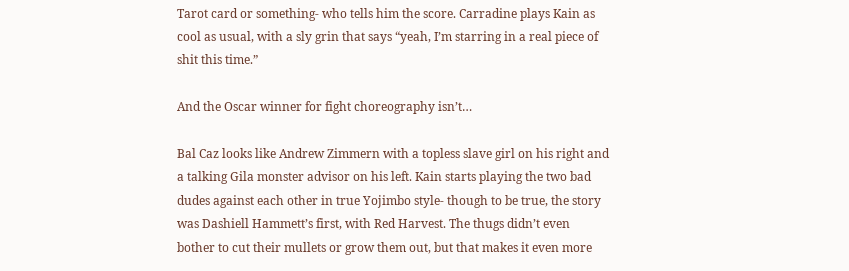Tarot card or something- who tells him the score. Carradine plays Kain as cool as usual, with a sly grin that says “yeah, I’m starring in a real piece of shit this time.”

And the Oscar winner for fight choreography isn’t…

Bal Caz looks like Andrew Zimmern with a topless slave girl on his right and a talking Gila monster advisor on his left. Kain starts playing the two bad dudes against each other in true Yojimbo style- though to be true, the story was Dashiell Hammett’s first, with Red Harvest. The thugs didn’t even bother to cut their mullets or grow them out, but that makes it even more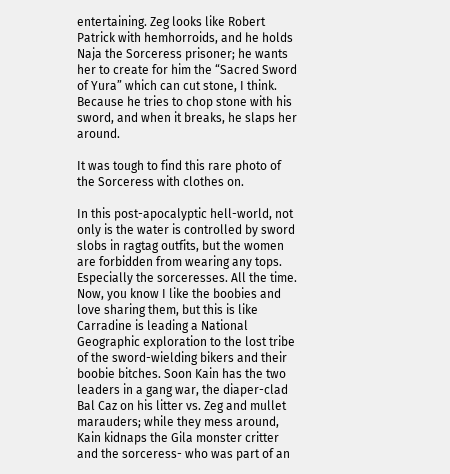entertaining. Zeg looks like Robert Patrick with hemhorroids, and he holds Naja the Sorceress prisoner; he wants her to create for him the “Sacred Sword of Yura” which can cut stone, I think. Because he tries to chop stone with his sword, and when it breaks, he slaps her around.

It was tough to find this rare photo of the Sorceress with clothes on.

In this post-apocalyptic hell-world, not only is the water is controlled by sword slobs in ragtag outfits, but the women are forbidden from wearing any tops. Especially the sorceresses. All the time. Now, you know I like the boobies and love sharing them, but this is like Carradine is leading a National Geographic exploration to the lost tribe of the sword-wielding bikers and their boobie bitches. Soon Kain has the two leaders in a gang war, the diaper-clad Bal Caz on his litter vs. Zeg and mullet marauders; while they mess around, Kain kidnaps the Gila monster critter and the sorceress- who was part of an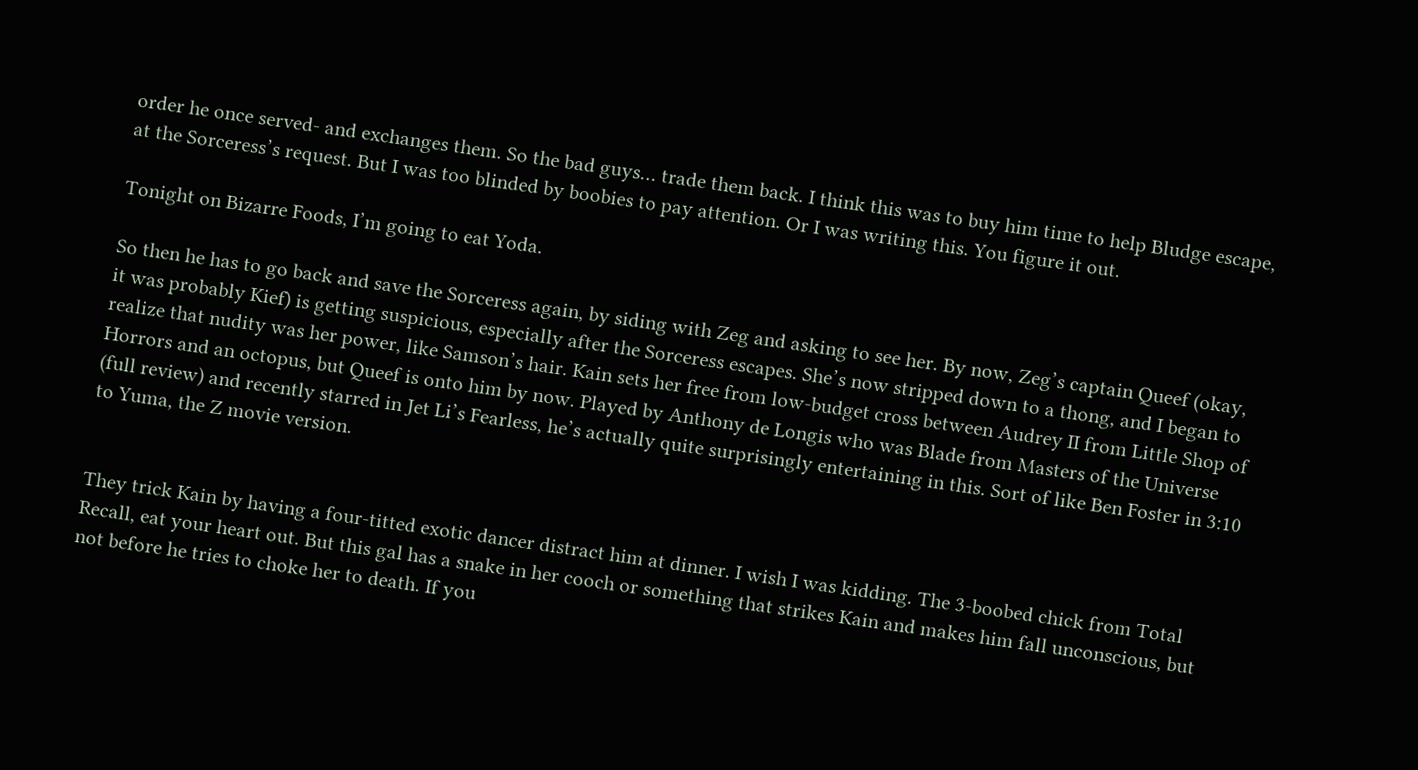order he once served- and exchanges them. So the bad guys… trade them back. I think this was to buy him time to help Bludge escape, at the Sorceress’s request. But I was too blinded by boobies to pay attention. Or I was writing this. You figure it out.

Tonight on Bizarre Foods, I’m going to eat Yoda.

So then he has to go back and save the Sorceress again, by siding with Zeg and asking to see her. By now, Zeg’s captain Queef (okay, it was probably Kief) is getting suspicious, especially after the Sorceress escapes. She’s now stripped down to a thong, and I began to realize that nudity was her power, like Samson’s hair. Kain sets her free from low-budget cross between Audrey II from Little Shop of Horrors and an octopus, but Queef is onto him by now. Played by Anthony de Longis who was Blade from Masters of the Universe (full review) and recently starred in Jet Li’s Fearless, he’s actually quite surprisingly entertaining in this. Sort of like Ben Foster in 3:10 to Yuma, the Z movie version.


They trick Kain by having a four-titted exotic dancer distract him at dinner. I wish I was kidding. The 3-boobed chick from Total Recall, eat your heart out. But this gal has a snake in her cooch or something that strikes Kain and makes him fall unconscious, but not before he tries to choke her to death. If you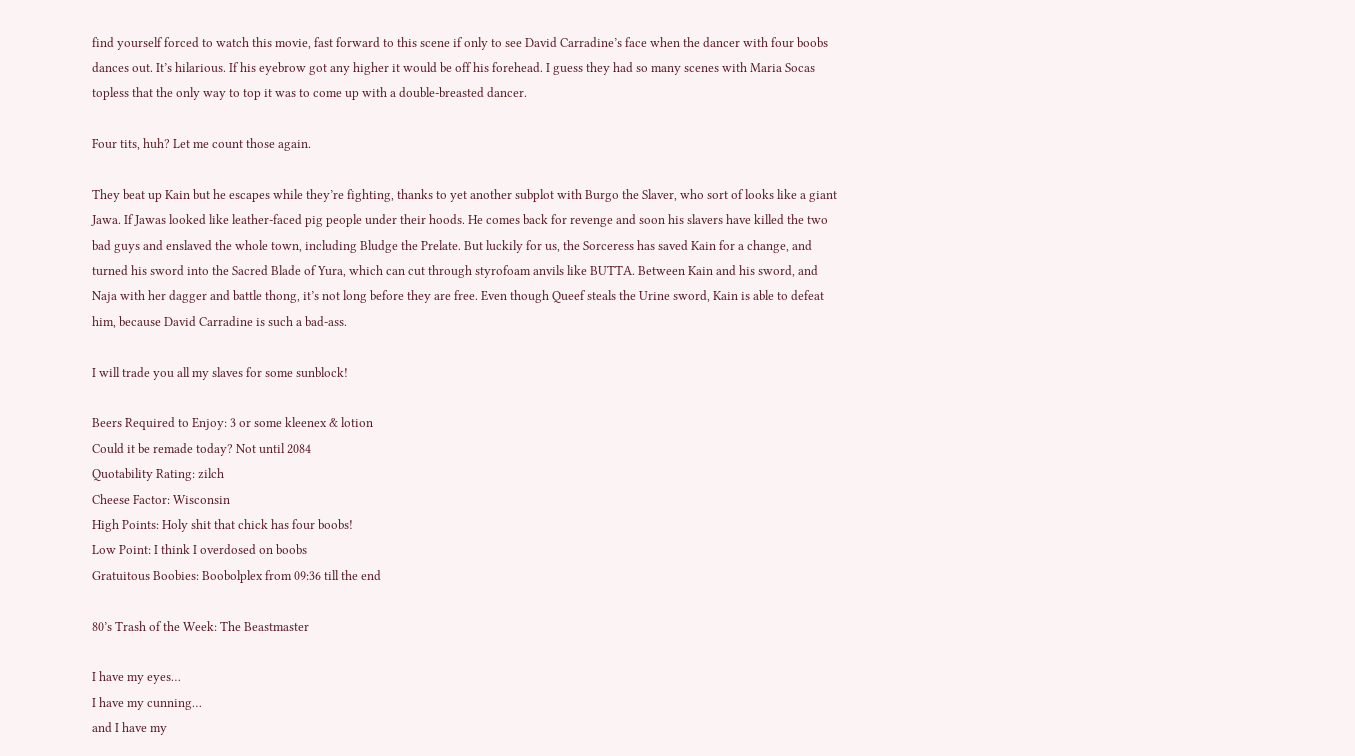find yourself forced to watch this movie, fast forward to this scene if only to see David Carradine’s face when the dancer with four boobs dances out. It’s hilarious. If his eyebrow got any higher it would be off his forehead. I guess they had so many scenes with Maria Socas topless that the only way to top it was to come up with a double-breasted dancer.

Four tits, huh? Let me count those again.

They beat up Kain but he escapes while they’re fighting, thanks to yet another subplot with Burgo the Slaver, who sort of looks like a giant Jawa. If Jawas looked like leather-faced pig people under their hoods. He comes back for revenge and soon his slavers have killed the two bad guys and enslaved the whole town, including Bludge the Prelate. But luckily for us, the Sorceress has saved Kain for a change, and turned his sword into the Sacred Blade of Yura, which can cut through styrofoam anvils like BUTTA. Between Kain and his sword, and Naja with her dagger and battle thong, it’s not long before they are free. Even though Queef steals the Urine sword, Kain is able to defeat him, because David Carradine is such a bad-ass.

I will trade you all my slaves for some sunblock!

Beers Required to Enjoy: 3 or some kleenex & lotion
Could it be remade today? Not until 2084
Quotability Rating: zilch
Cheese Factor: Wisconsin
High Points: Holy shit that chick has four boobs!
Low Point: I think I overdosed on boobs
Gratuitous Boobies: Boobolplex from 09:36 till the end

80’s Trash of the Week: The Beastmaster

I have my eyes…
I have my cunning…
and I have my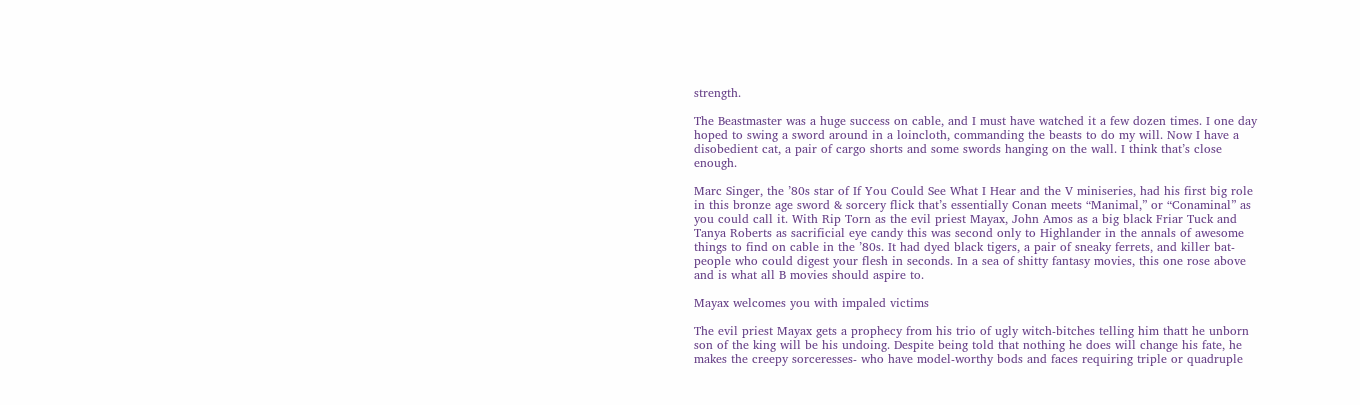strength.

The Beastmaster was a huge success on cable, and I must have watched it a few dozen times. I one day hoped to swing a sword around in a loincloth, commanding the beasts to do my will. Now I have a disobedient cat, a pair of cargo shorts and some swords hanging on the wall. I think that’s close enough.

Marc Singer, the ’80s star of If You Could See What I Hear and the V miniseries, had his first big role in this bronze age sword & sorcery flick that’s essentially Conan meets “Manimal,” or “Conaminal” as you could call it. With Rip Torn as the evil priest Mayax, John Amos as a big black Friar Tuck and Tanya Roberts as sacrificial eye candy this was second only to Highlander in the annals of awesome things to find on cable in the ’80s. It had dyed black tigers, a pair of sneaky ferrets, and killer bat-people who could digest your flesh in seconds. In a sea of shitty fantasy movies, this one rose above and is what all B movies should aspire to.

Mayax welcomes you with impaled victims

The evil priest Mayax gets a prophecy from his trio of ugly witch-bitches telling him thatt he unborn son of the king will be his undoing. Despite being told that nothing he does will change his fate, he makes the creepy sorceresses- who have model-worthy bods and faces requiring triple or quadruple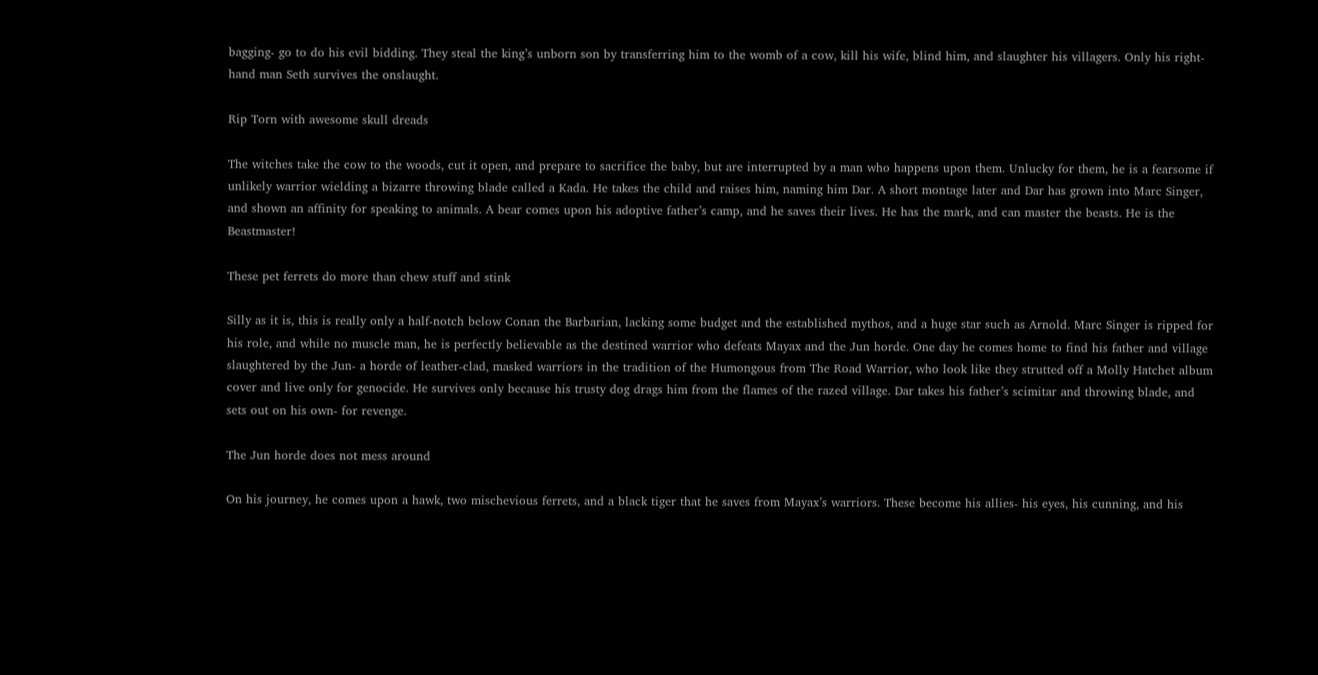bagging- go to do his evil bidding. They steal the king’s unborn son by transferring him to the womb of a cow, kill his wife, blind him, and slaughter his villagers. Only his right-hand man Seth survives the onslaught.

Rip Torn with awesome skull dreads

The witches take the cow to the woods, cut it open, and prepare to sacrifice the baby, but are interrupted by a man who happens upon them. Unlucky for them, he is a fearsome if unlikely warrior wielding a bizarre throwing blade called a Kada. He takes the child and raises him, naming him Dar. A short montage later and Dar has grown into Marc Singer, and shown an affinity for speaking to animals. A bear comes upon his adoptive father’s camp, and he saves their lives. He has the mark, and can master the beasts. He is the Beastmaster!

These pet ferrets do more than chew stuff and stink

Silly as it is, this is really only a half-notch below Conan the Barbarian, lacking some budget and the established mythos, and a huge star such as Arnold. Marc Singer is ripped for his role, and while no muscle man, he is perfectly believable as the destined warrior who defeats Mayax and the Jun horde. One day he comes home to find his father and village slaughtered by the Jun- a horde of leather-clad, masked warriors in the tradition of the Humongous from The Road Warrior, who look like they strutted off a Molly Hatchet album cover and live only for genocide. He survives only because his trusty dog drags him from the flames of the razed village. Dar takes his father’s scimitar and throwing blade, and sets out on his own- for revenge.

The Jun horde does not mess around

On his journey, he comes upon a hawk, two mischevious ferrets, and a black tiger that he saves from Mayax’s warriors. These become his allies- his eyes, his cunning, and his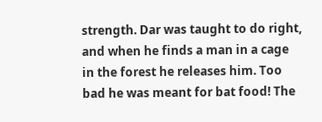strength. Dar was taught to do right, and when he finds a man in a cage in the forest he releases him. Too bad he was meant for bat food! The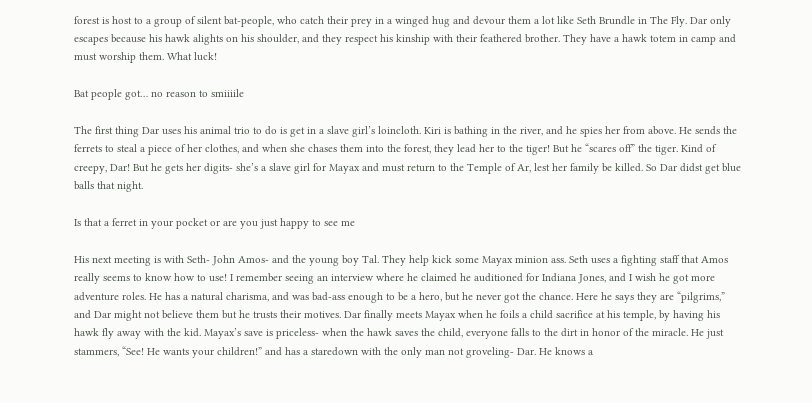forest is host to a group of silent bat-people, who catch their prey in a winged hug and devour them a lot like Seth Brundle in The Fly. Dar only escapes because his hawk alights on his shoulder, and they respect his kinship with their feathered brother. They have a hawk totem in camp and must worship them. What luck!

Bat people got… no reason to smiiiile

The first thing Dar uses his animal trio to do is get in a slave girl’s loincloth. Kiri is bathing in the river, and he spies her from above. He sends the ferrets to steal a piece of her clothes, and when she chases them into the forest, they lead her to the tiger! But he “scares off” the tiger. Kind of creepy, Dar! But he gets her digits- she’s a slave girl for Mayax and must return to the Temple of Ar, lest her family be killed. So Dar didst get blue balls that night.

Is that a ferret in your pocket or are you just happy to see me

His next meeting is with Seth- John Amos- and the young boy Tal. They help kick some Mayax minion ass. Seth uses a fighting staff that Amos really seems to know how to use! I remember seeing an interview where he claimed he auditioned for Indiana Jones, and I wish he got more adventure roles. He has a natural charisma, and was bad-ass enough to be a hero, but he never got the chance. Here he says they are “pilgrims,” and Dar might not believe them but he trusts their motives. Dar finally meets Mayax when he foils a child sacrifice at his temple, by having his hawk fly away with the kid. Mayax’s save is priceless- when the hawk saves the child, everyone falls to the dirt in honor of the miracle. He just stammers, “See! He wants your children!” and has a staredown with the only man not groveling- Dar. He knows a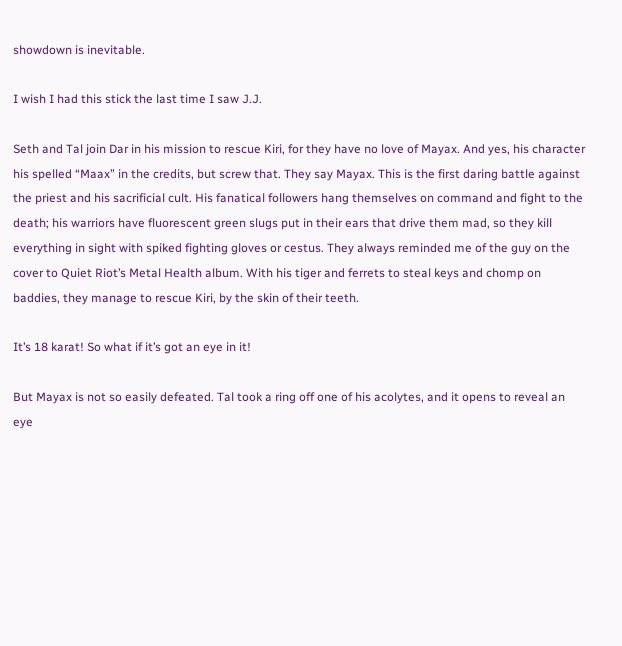showdown is inevitable.

I wish I had this stick the last time I saw J.J.

Seth and Tal join Dar in his mission to rescue Kiri, for they have no love of Mayax. And yes, his character his spelled “Maax” in the credits, but screw that. They say Mayax. This is the first daring battle against the priest and his sacrificial cult. His fanatical followers hang themselves on command and fight to the death; his warriors have fluorescent green slugs put in their ears that drive them mad, so they kill everything in sight with spiked fighting gloves or cestus. They always reminded me of the guy on the cover to Quiet Riot’s Metal Health album. With his tiger and ferrets to steal keys and chomp on baddies, they manage to rescue Kiri, by the skin of their teeth.

It’s 18 karat! So what if it’s got an eye in it!

But Mayax is not so easily defeated. Tal took a ring off one of his acolytes, and it opens to reveal an eye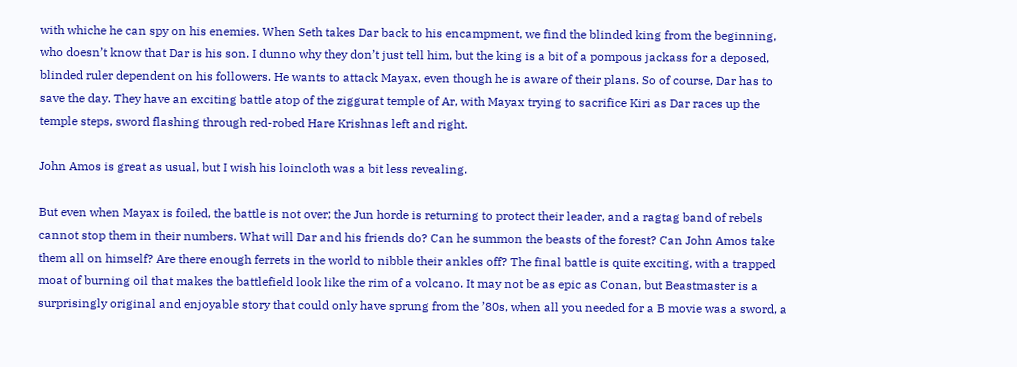with whiche he can spy on his enemies. When Seth takes Dar back to his encampment, we find the blinded king from the beginning, who doesn’t know that Dar is his son. I dunno why they don’t just tell him, but the king is a bit of a pompous jackass for a deposed, blinded ruler dependent on his followers. He wants to attack Mayax, even though he is aware of their plans. So of course, Dar has to save the day. They have an exciting battle atop of the ziggurat temple of Ar, with Mayax trying to sacrifice Kiri as Dar races up the temple steps, sword flashing through red-robed Hare Krishnas left and right.

John Amos is great as usual, but I wish his loincloth was a bit less revealing.

But even when Mayax is foiled, the battle is not over; the Jun horde is returning to protect their leader, and a ragtag band of rebels cannot stop them in their numbers. What will Dar and his friends do? Can he summon the beasts of the forest? Can John Amos take them all on himself? Are there enough ferrets in the world to nibble their ankles off? The final battle is quite exciting, with a trapped moat of burning oil that makes the battlefield look like the rim of a volcano. It may not be as epic as Conan, but Beastmaster is a surprisingly original and enjoyable story that could only have sprung from the ’80s, when all you needed for a B movie was a sword, a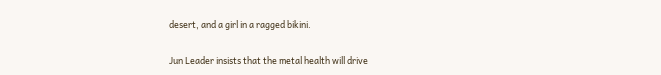desert, and a girl in a ragged bikini.

Jun Leader insists that the metal health will drive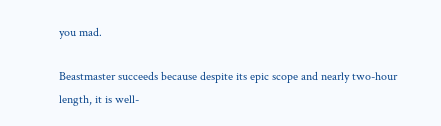you mad.

Beastmaster succeeds because despite its epic scope and nearly two-hour length, it is well-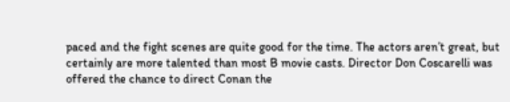paced and the fight scenes are quite good for the time. The actors aren’t great, but certainly are more talented than most B movie casts. Director Don Coscarelli was offered the chance to direct Conan the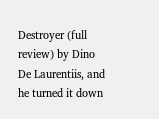Destroyer (full review) by Dino De Laurentiis, and he turned it down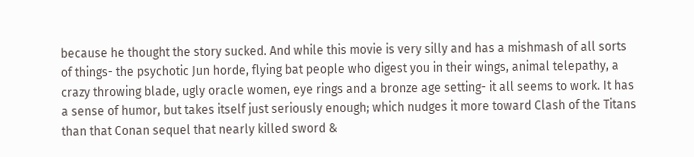because he thought the story sucked. And while this movie is very silly and has a mishmash of all sorts of things- the psychotic Jun horde, flying bat people who digest you in their wings, animal telepathy, a crazy throwing blade, ugly oracle women, eye rings and a bronze age setting- it all seems to work. It has a sense of humor, but takes itself just seriously enough; which nudges it more toward Clash of the Titans than that Conan sequel that nearly killed sword &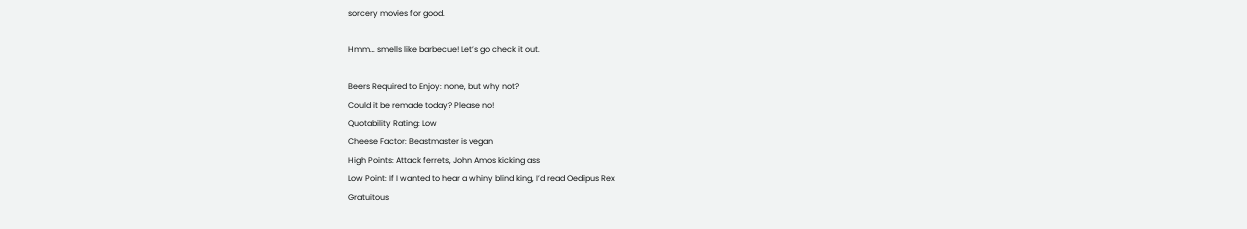sorcery movies for good.

Hmm… smells like barbecue! Let’s go check it out.

Beers Required to Enjoy: none, but why not?
Could it be remade today? Please no!
Quotability Rating: Low
Cheese Factor: Beastmaster is vegan
High Points: Attack ferrets, John Amos kicking ass
Low Point: If I wanted to hear a whiny blind king, I’d read Oedipus Rex
Gratuitous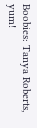Boobies: Tanya Roberts, yum!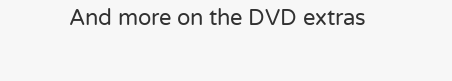And more on the DVD extras